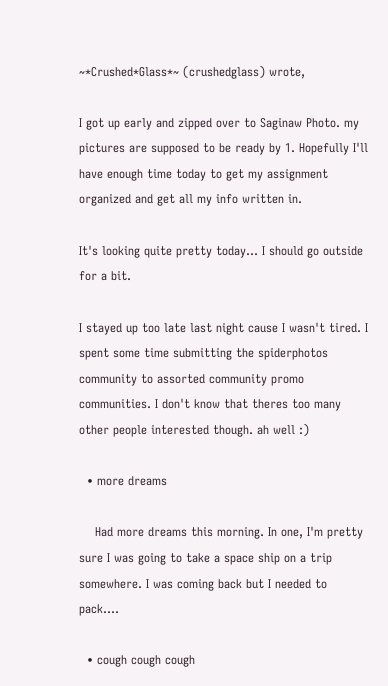~*Crushed*Glass*~ (crushedglass) wrote,

I got up early and zipped over to Saginaw Photo. my pictures are supposed to be ready by 1. Hopefully I'll have enough time today to get my assignment organized and get all my info written in.

It's looking quite pretty today... I should go outside for a bit.

I stayed up too late last night cause I wasn't tired. I spent some time submitting the spiderphotos community to assorted community promo communities. I don't know that theres too many other people interested though. ah well :)

  • more dreams

    Had more dreams this morning. In one, I'm pretty sure I was going to take a space ship on a trip somewhere. I was coming back but I needed to pack.…

  • cough cough cough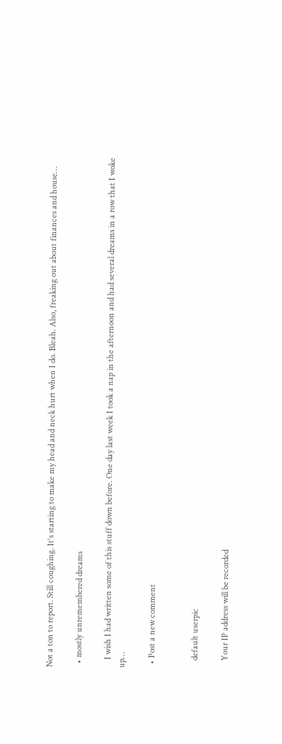Not a ton to report. Still coughing. It's starting to make my head and neck hurt when I do. Bleah. Also, freaking out about finances and house…

  • mostly unremembered dreams

    I wish I had written some of this stuff down before. One day last week I took a nap in the afternoon and had several dreams in a row that I woke up…

  • Post a new comment


    default userpic

    Your IP address will be recorded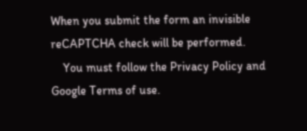When you submit the form an invisible reCAPTCHA check will be performed.
    You must follow the Privacy Policy and Google Terms of use.